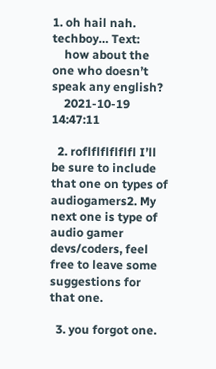1. oh hail nah. techboy… Text:
    how about the one who doesn’t speak any english?
    2021-10-19 14:47:11

  2. roflflflflflfl I’ll be sure to include that one on types of audiogamers2. My next one is type of audio gamer devs/coders, feel free to leave some suggestions for that one.

  3. you forgot one.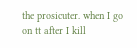the prosicuter. when I go on tt after I kill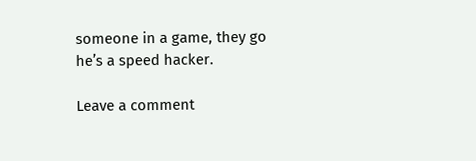someone in a game, they go he’s a speed hacker.

Leave a comment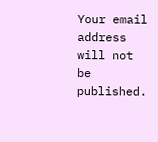Your email address will not be published.